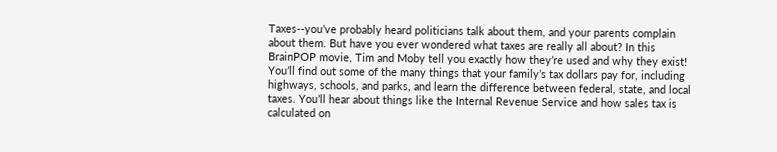Taxes--you’ve probably heard politicians talk about them, and your parents complain about them. But have you ever wondered what taxes are really all about? In this BrainPOP movie, Tim and Moby tell you exactly how they’re used and why they exist! You’ll find out some of the many things that your family’s tax dollars pay for, including highways, schools, and parks, and learn the difference between federal, state, and local taxes. You’ll hear about things like the Internal Revenue Service and how sales tax is calculated on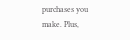purchases you make. Plus,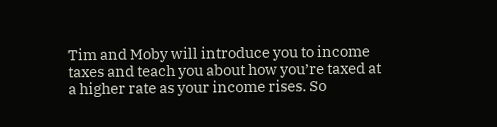Tim and Moby will introduce you to income taxes and teach you about how you’re taxed at a higher rate as your income rises. So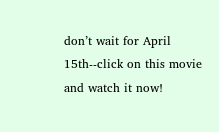don’t wait for April 15th--click on this movie and watch it now!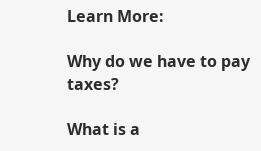Learn More:

Why do we have to pay taxes?

What is a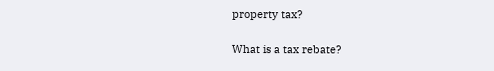property tax?

What is a tax rebate?